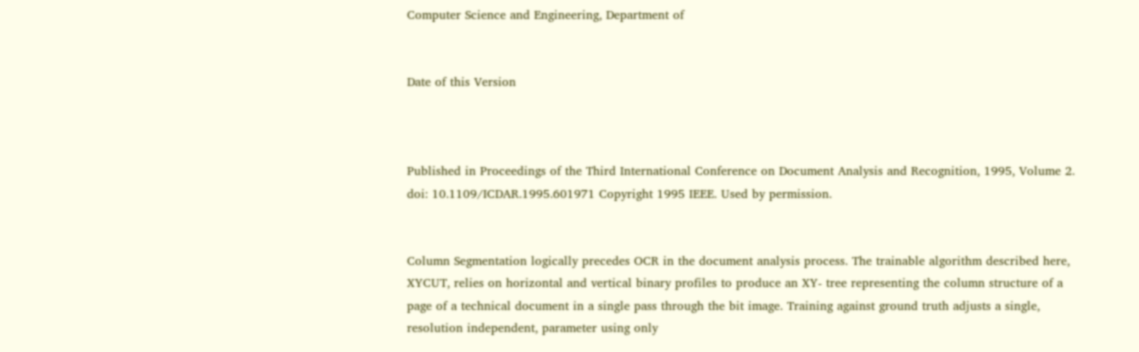Computer Science and Engineering, Department of


Date of this Version



Published in Proceedings of the Third International Conference on Document Analysis and Recognition, 1995, Volume 2. doi: 10.1109/ICDAR.1995.601971 Copyright 1995 IEEE. Used by permission.


Column Segmentation logically precedes OCR in the document analysis process. The trainable algorithm described here, XYCUT, relies on horizontal and vertical binary profiles to produce an XY- tree representing the column structure of a page of a technical document in a single pass through the bit image. Training against ground truth adjusts a single, resolution independent, parameter using only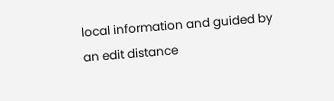local information and guided by an edit distance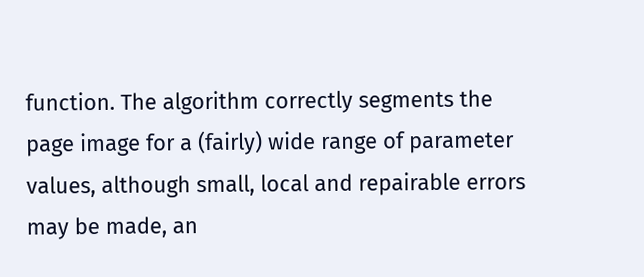function. The algorithm correctly segments the page image for a (fairly) wide range of parameter values, although small, local and repairable errors may be made, an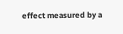effect measured by a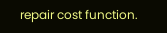repair cost function.